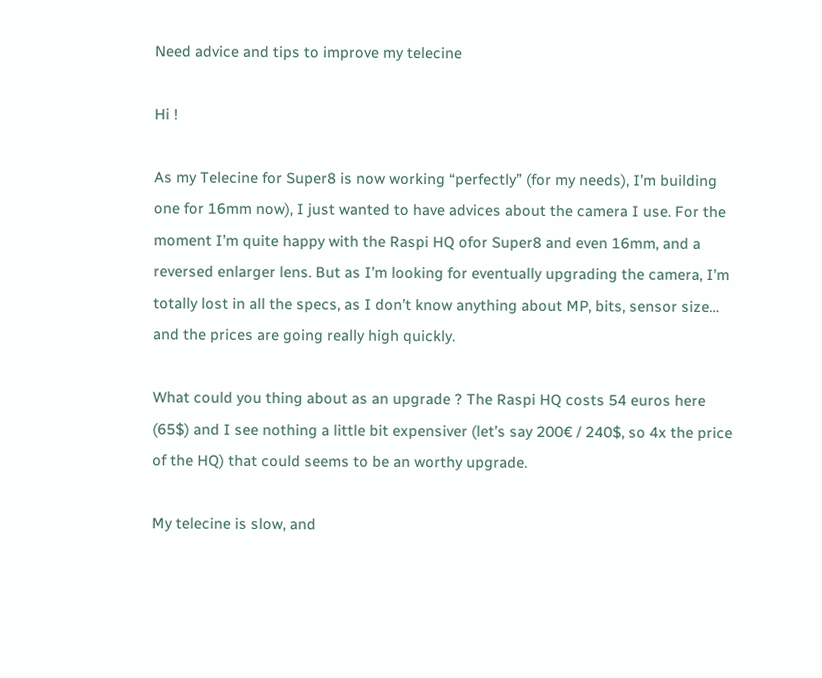Need advice and tips to improve my telecine

Hi !

As my Telecine for Super8 is now working “perfectly” (for my needs), I’m building one for 16mm now), I just wanted to have advices about the camera I use. For the moment I’m quite happy with the Raspi HQ ofor Super8 and even 16mm, and a reversed enlarger lens. But as I’m looking for eventually upgrading the camera, I’m totally lost in all the specs, as I don’t know anything about MP, bits, sensor size… and the prices are going really high quickly.

What could you thing about as an upgrade ? The Raspi HQ costs 54 euros here (65$) and I see nothing a little bit expensiver (let’s say 200€ / 240$, so 4x the price of the HQ) that could seems to be an worthy upgrade.

My telecine is slow, and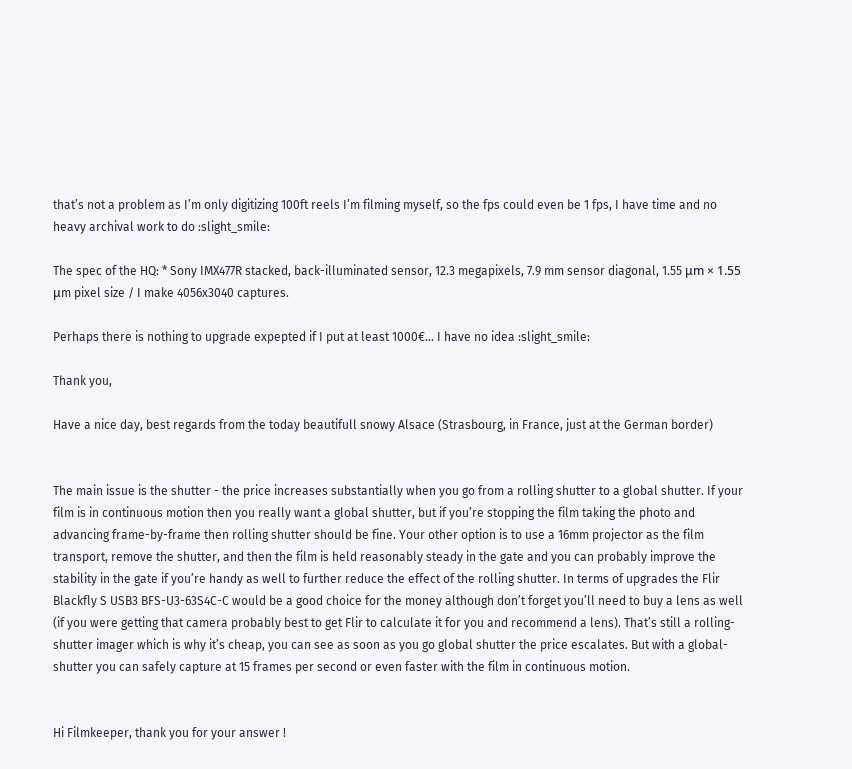that’s not a problem as I’m only digitizing 100ft reels I’m filming myself, so the fps could even be 1 fps, I have time and no heavy archival work to do :slight_smile:

The spec of the HQ: * Sony IMX477R stacked, back-illuminated sensor, 12.3 megapixels, 7.9 mm sensor diagonal, 1.55 μm × 1.55 μm pixel size / I make 4056x3040 captures.

Perhaps there is nothing to upgrade expepted if I put at least 1000€… I have no idea :slight_smile:

Thank you,

Have a nice day, best regards from the today beautifull snowy Alsace (Strasbourg, in France, just at the German border)


The main issue is the shutter - the price increases substantially when you go from a rolling shutter to a global shutter. If your film is in continuous motion then you really want a global shutter, but if you’re stopping the film taking the photo and advancing frame-by-frame then rolling shutter should be fine. Your other option is to use a 16mm projector as the film transport, remove the shutter, and then the film is held reasonably steady in the gate and you can probably improve the stability in the gate if you’re handy as well to further reduce the effect of the rolling shutter. In terms of upgrades the Flir Blackfly S USB3 BFS-U3-63S4C-C would be a good choice for the money although don’t forget you’ll need to buy a lens as well (if you were getting that camera probably best to get Flir to calculate it for you and recommend a lens). That’s still a rolling-shutter imager which is why it’s cheap, you can see as soon as you go global shutter the price escalates. But with a global-shutter you can safely capture at 15 frames per second or even faster with the film in continuous motion.


Hi Filmkeeper, thank you for your answer !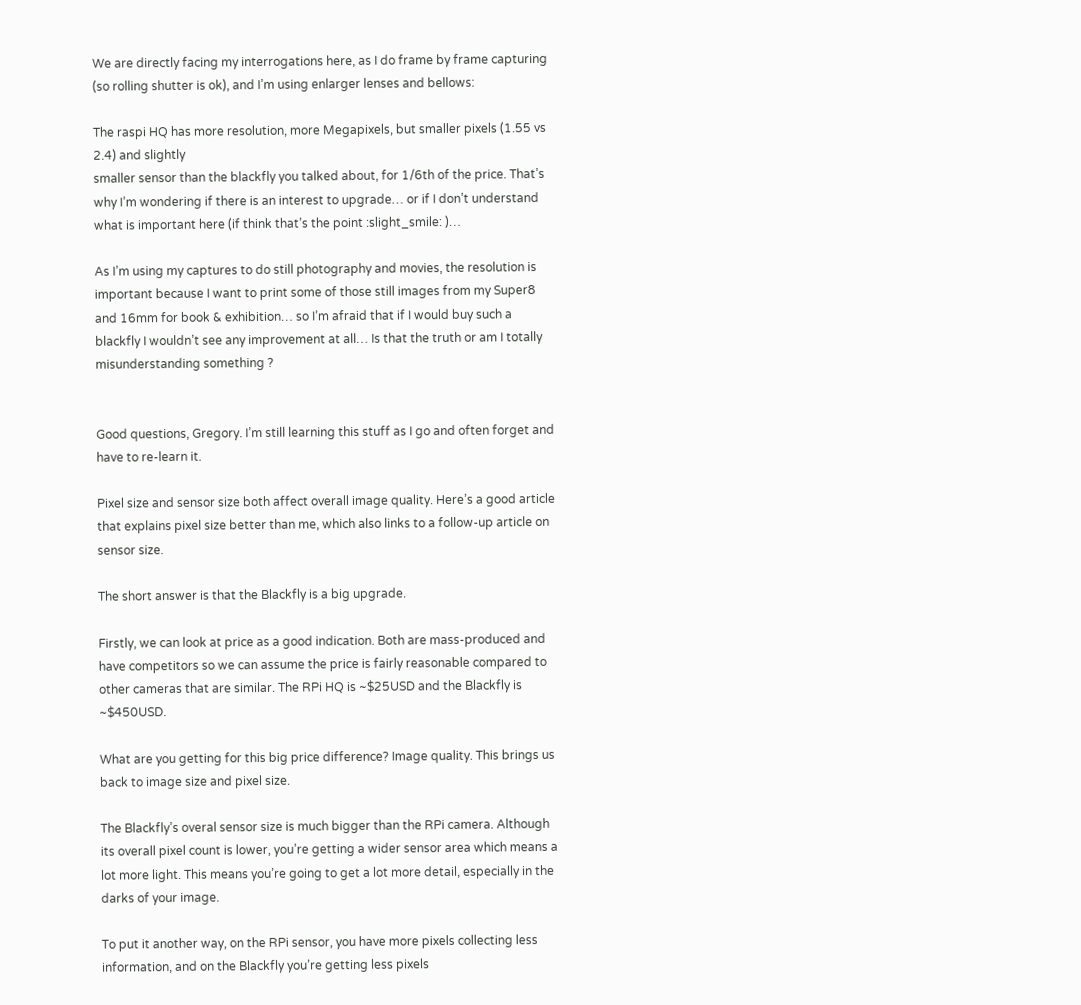We are directly facing my interrogations here, as I do frame by frame capturing (so rolling shutter is ok), and I’m using enlarger lenses and bellows:

The raspi HQ has more resolution, more Megapixels, but smaller pixels (1.55 vs 2.4) and slightly
smaller sensor than the blackfly you talked about, for 1/6th of the price. That’s why I’m wondering if there is an interest to upgrade… or if I don’t understand what is important here (if think that’s the point :slight_smile: )…

As I’m using my captures to do still photography and movies, the resolution is important because I want to print some of those still images from my Super8 and 16mm for book & exhibition… so I’m afraid that if I would buy such a blackfly I wouldn’t see any improvement at all… Is that the truth or am I totally misunderstanding something ?


Good questions, Gregory. I’m still learning this stuff as I go and often forget and have to re-learn it.

Pixel size and sensor size both affect overall image quality. Here’s a good article that explains pixel size better than me, which also links to a follow-up article on sensor size.

The short answer is that the Blackfly is a big upgrade.

Firstly, we can look at price as a good indication. Both are mass-produced and have competitors so we can assume the price is fairly reasonable compared to other cameras that are similar. The RPi HQ is ~$25USD and the Blackfly is ~$450USD.

What are you getting for this big price difference? Image quality. This brings us back to image size and pixel size.

The Blackfly’s overal sensor size is much bigger than the RPi camera. Although its overall pixel count is lower, you’re getting a wider sensor area which means a lot more light. This means you’re going to get a lot more detail, especially in the darks of your image.

To put it another way, on the RPi sensor, you have more pixels collecting less information, and on the Blackfly you’re getting less pixels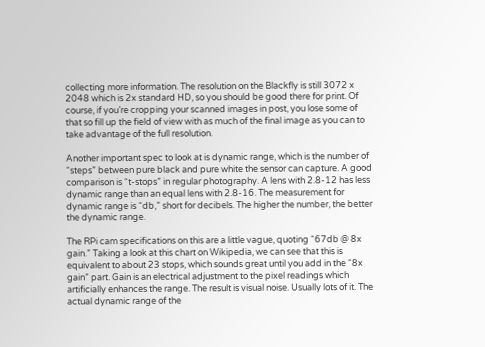collecting more information. The resolution on the Blackfly is still 3072 x 2048 which is 2x standard HD, so you should be good there for print. Of course, if you’re cropping your scanned images in post, you lose some of that so fill up the field of view with as much of the final image as you can to take advantage of the full resolution.

Another important spec to look at is dynamic range, which is the number of “steps” between pure black and pure white the sensor can capture. A good comparison is “t-stops” in regular photography. A lens with 2.8-12 has less dynamic range than an equal lens with 2.8-16. The measurement for dynamic range is “db,” short for decibels. The higher the number, the better the dynamic range.

The RPi cam specifications on this are a little vague, quoting “67db @ 8x gain.” Taking a look at this chart on Wikipedia, we can see that this is equivalent to about 23 stops, which sounds great until you add in the “8x gain” part. Gain is an electrical adjustment to the pixel readings which artificially enhances the range. The result is visual noise. Usually lots of it. The actual dynamic range of the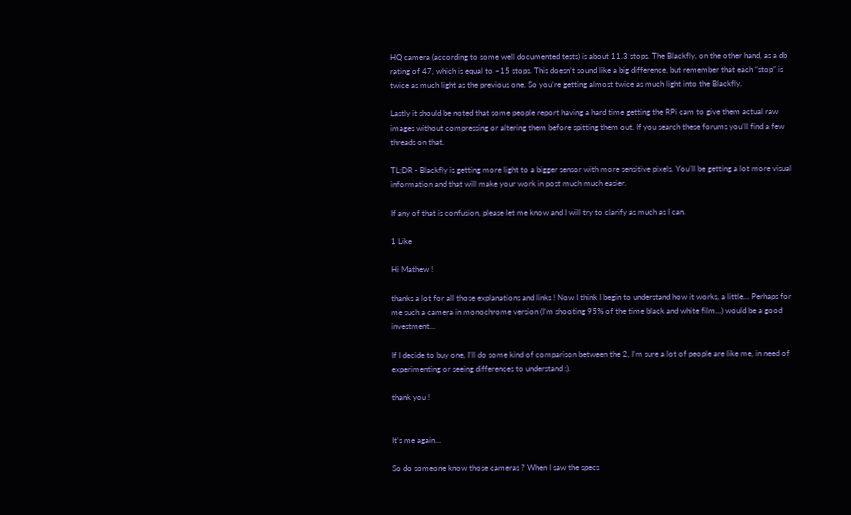HQ camera (according to some well documented tests) is about 11.3 stops. The Blackfly, on the other hand, as a db rating of 47, which is equal to ~15 stops. This doesn’t sound like a big difference, but remember that each “stop” is twice as much light as the previous one. So you’re getting almost twice as much light into the Blackfly.

Lastly it should be noted that some people report having a hard time getting the RPi cam to give them actual raw images without compressing or altering them before spitting them out. If you search these forums you’ll find a few threads on that.

TL;DR - Blackfly is getting more light to a bigger sensor with more sensitive pixels. You’ll be getting a lot more visual information and that will make your work in post much much easier.

If any of that is confusion, please let me know and I will try to clarify as much as I can.

1 Like

Hi Mathew !

thanks a lot for all those explanations and links ! Now I think I begin to understand how it works, a little… Perhaps for me such a camera in monochrome version (I’m shooting 95% of the time black and white film…) would be a good investment…

If I decide to buy one, I’ll do some kind of comparison between the 2, I’m sure a lot of people are like me, in need of experimenting or seeing differences to understand :).

thank you !


It’s me again…

So do someone know those cameras ? When I saw the specs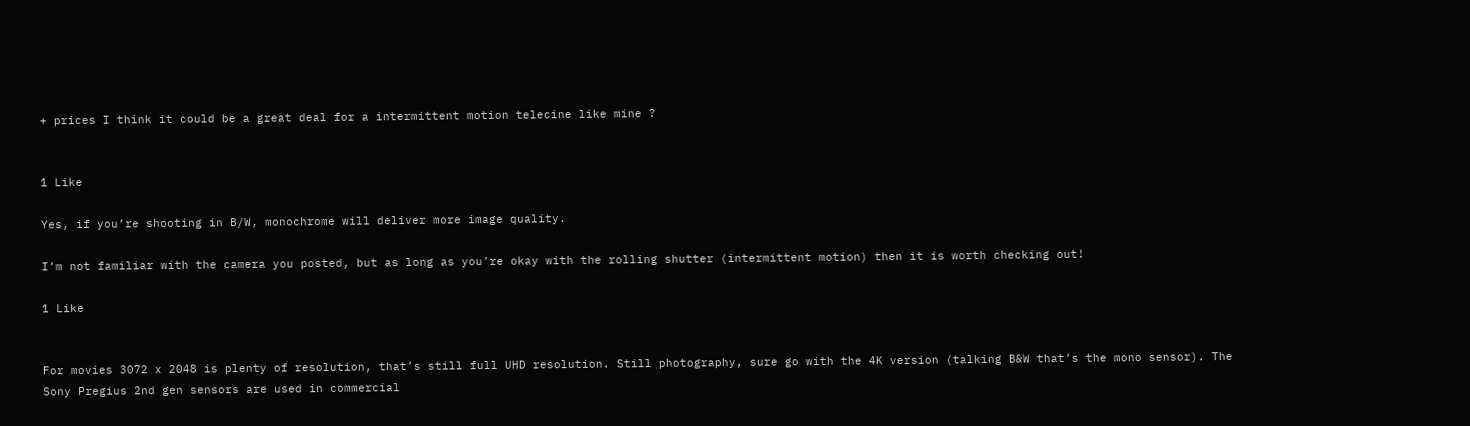+ prices I think it could be a great deal for a intermittent motion telecine like mine ?


1 Like

Yes, if you’re shooting in B/W, monochrome will deliver more image quality.

I’m not familiar with the camera you posted, but as long as you’re okay with the rolling shutter (intermittent motion) then it is worth checking out!

1 Like


For movies 3072 x 2048 is plenty of resolution, that’s still full UHD resolution. Still photography, sure go with the 4K version (talking B&W that’s the mono sensor). The Sony Pregius 2nd gen sensors are used in commercial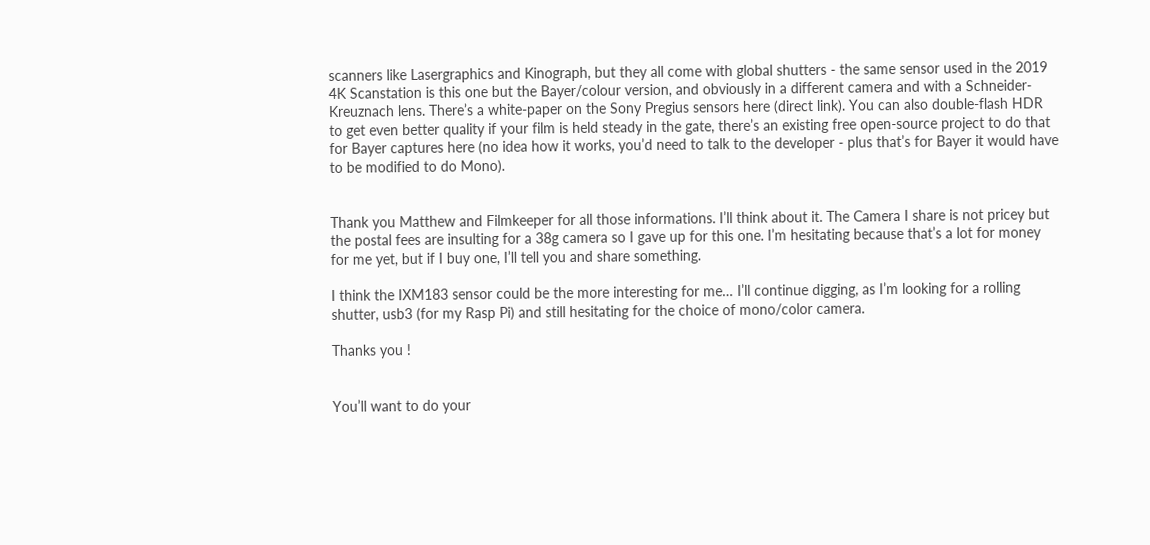scanners like Lasergraphics and Kinograph, but they all come with global shutters - the same sensor used in the 2019 4K Scanstation is this one but the Bayer/colour version, and obviously in a different camera and with a Schneider-Kreuznach lens. There’s a white-paper on the Sony Pregius sensors here (direct link). You can also double-flash HDR to get even better quality if your film is held steady in the gate, there’s an existing free open-source project to do that for Bayer captures here (no idea how it works, you’d need to talk to the developer - plus that’s for Bayer it would have to be modified to do Mono).


Thank you Matthew and Filmkeeper for all those informations. I’ll think about it. The Camera I share is not pricey but the postal fees are insulting for a 38g camera so I gave up for this one. I’m hesitating because that’s a lot for money for me yet, but if I buy one, I’ll tell you and share something.

I think the IXM183 sensor could be the more interesting for me… I’ll continue digging, as I’m looking for a rolling shutter, usb3 (for my Rasp Pi) and still hesitating for the choice of mono/color camera.

Thanks you !


You’ll want to do your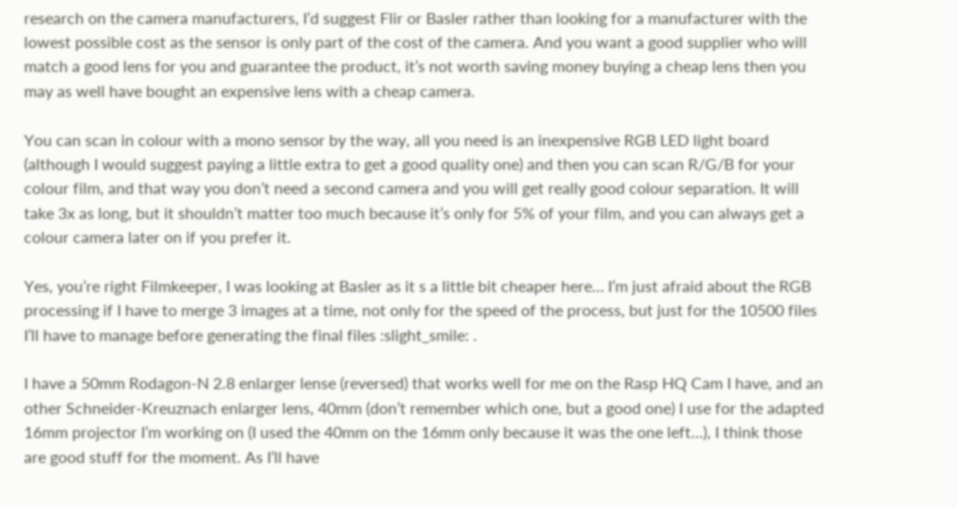research on the camera manufacturers, I’d suggest Flir or Basler rather than looking for a manufacturer with the lowest possible cost as the sensor is only part of the cost of the camera. And you want a good supplier who will match a good lens for you and guarantee the product, it’s not worth saving money buying a cheap lens then you may as well have bought an expensive lens with a cheap camera.

You can scan in colour with a mono sensor by the way, all you need is an inexpensive RGB LED light board (although I would suggest paying a little extra to get a good quality one) and then you can scan R/G/B for your colour film, and that way you don’t need a second camera and you will get really good colour separation. It will take 3x as long, but it shouldn’t matter too much because it’s only for 5% of your film, and you can always get a colour camera later on if you prefer it.

Yes, you’re right Filmkeeper, I was looking at Basler as it s a little bit cheaper here… I’m just afraid about the RGB processing if I have to merge 3 images at a time, not only for the speed of the process, but just for the 10500 files I’ll have to manage before generating the final files :slight_smile: .

I have a 50mm Rodagon-N 2.8 enlarger lense (reversed) that works well for me on the Rasp HQ Cam I have, and an other Schneider-Kreuznach enlarger lens, 40mm (don’t remember which one, but a good one) I use for the adapted 16mm projector I’m working on (I used the 40mm on the 16mm only because it was the one left…), I think those are good stuff for the moment. As I’ll have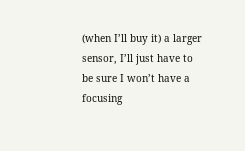(when I’ll buy it) a larger sensor, I’ll just have to be sure I won’t have a focusing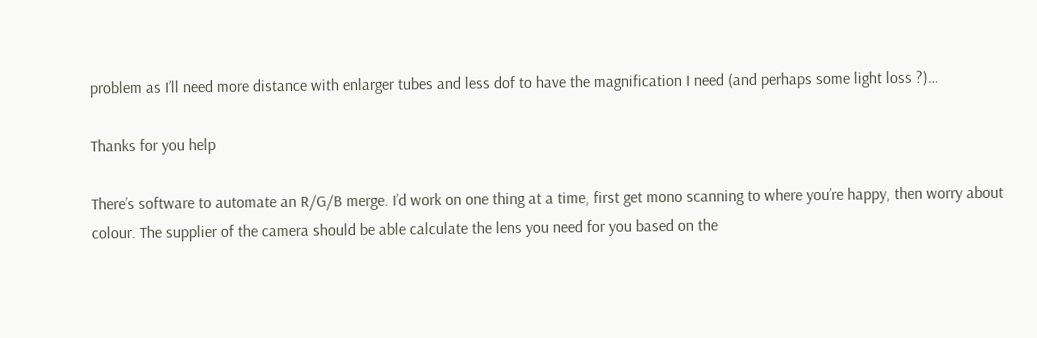problem as I’ll need more distance with enlarger tubes and less dof to have the magnification I need (and perhaps some light loss ?)…

Thanks for you help

There’s software to automate an R/G/B merge. I’d work on one thing at a time, first get mono scanning to where you’re happy, then worry about colour. The supplier of the camera should be able calculate the lens you need for you based on the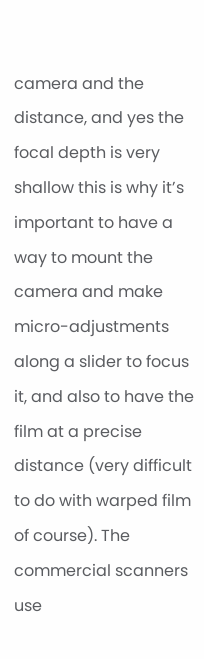camera and the distance, and yes the focal depth is very shallow this is why it’s important to have a way to mount the camera and make micro-adjustments along a slider to focus it, and also to have the film at a precise distance (very difficult to do with warped film of course). The commercial scanners use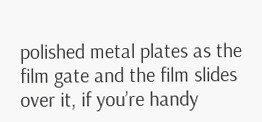polished metal plates as the film gate and the film slides over it, if you’re handy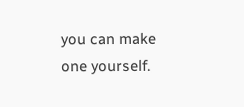you can make one yourself.